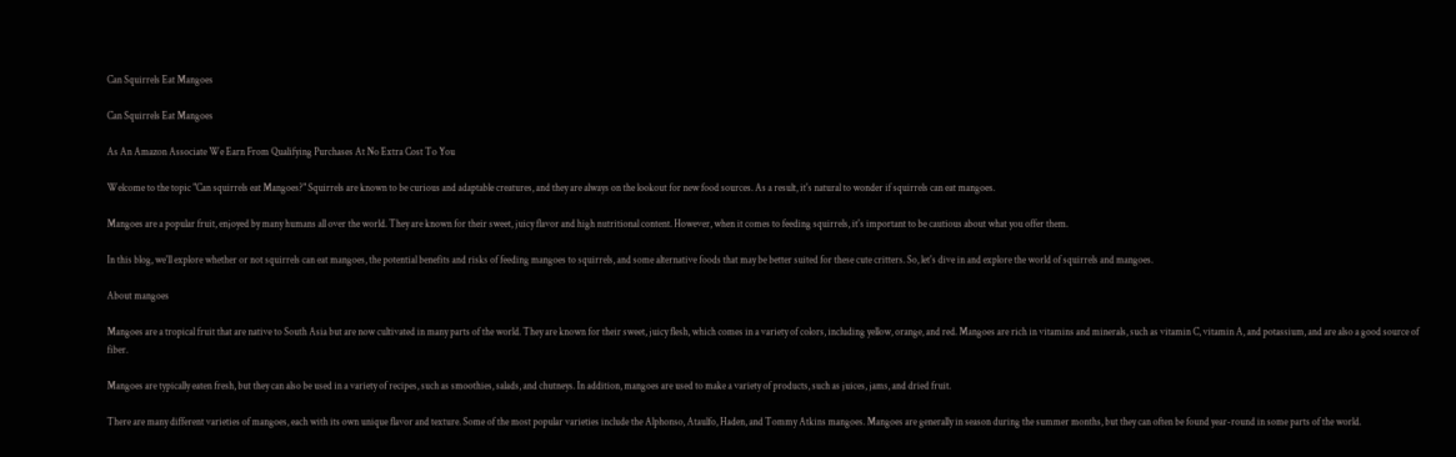Can Squirrels Eat Mangoes

Can Squirrels Eat Mangoes

As An Amazon Associate We Earn From Qualifying Purchases At No Extra Cost To You

Welcome to the topic "Can squirrels eat Mangoes?" Squirrels are known to be curious and adaptable creatures, and they are always on the lookout for new food sources. As a result, it's natural to wonder if squirrels can eat mangoes.

Mangoes are a popular fruit, enjoyed by many humans all over the world. They are known for their sweet, juicy flavor and high nutritional content. However, when it comes to feeding squirrels, it's important to be cautious about what you offer them.

In this blog, we'll explore whether or not squirrels can eat mangoes, the potential benefits and risks of feeding mangoes to squirrels, and some alternative foods that may be better suited for these cute critters. So, let's dive in and explore the world of squirrels and mangoes.

About mangoes

Mangoes are a tropical fruit that are native to South Asia but are now cultivated in many parts of the world. They are known for their sweet, juicy flesh, which comes in a variety of colors, including yellow, orange, and red. Mangoes are rich in vitamins and minerals, such as vitamin C, vitamin A, and potassium, and are also a good source of fiber.

Mangoes are typically eaten fresh, but they can also be used in a variety of recipes, such as smoothies, salads, and chutneys. In addition, mangoes are used to make a variety of products, such as juices, jams, and dried fruit.

There are many different varieties of mangoes, each with its own unique flavor and texture. Some of the most popular varieties include the Alphonso, Ataulfo, Haden, and Tommy Atkins mangoes. Mangoes are generally in season during the summer months, but they can often be found year-round in some parts of the world.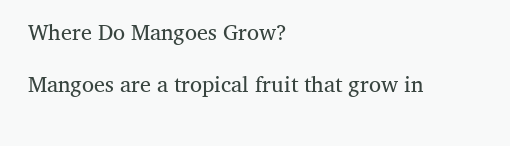Where Do Mangoes Grow?

Mangoes are a tropical fruit that grow in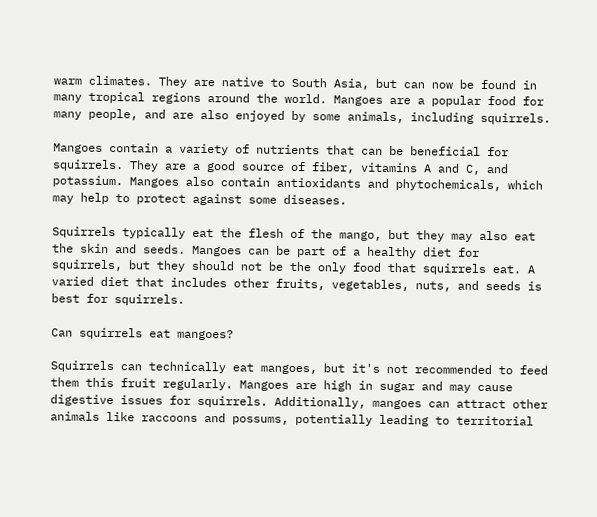warm climates. They are native to South Asia, but can now be found in many tropical regions around the world. Mangoes are a popular food for many people, and are also enjoyed by some animals, including squirrels.

Mangoes contain a variety of nutrients that can be beneficial for squirrels. They are a good source of fiber, vitamins A and C, and potassium. Mangoes also contain antioxidants and phytochemicals, which may help to protect against some diseases.

Squirrels typically eat the flesh of the mango, but they may also eat the skin and seeds. Mangoes can be part of a healthy diet for squirrels, but they should not be the only food that squirrels eat. A varied diet that includes other fruits, vegetables, nuts, and seeds is best for squirrels.

Can squirrels eat mangoes?

Squirrels can technically eat mangoes, but it's not recommended to feed them this fruit regularly. Mangoes are high in sugar and may cause digestive issues for squirrels. Additionally, mangoes can attract other animals like raccoons and possums, potentially leading to territorial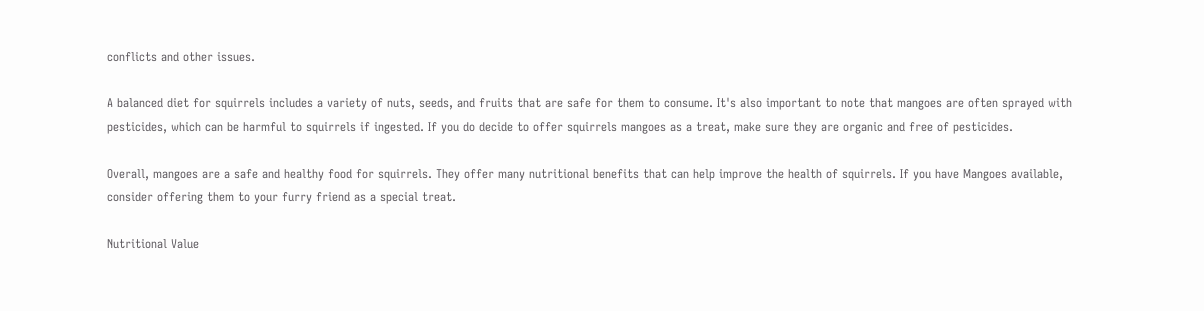conflicts and other issues.

A balanced diet for squirrels includes a variety of nuts, seeds, and fruits that are safe for them to consume. It's also important to note that mangoes are often sprayed with pesticides, which can be harmful to squirrels if ingested. If you do decide to offer squirrels mangoes as a treat, make sure they are organic and free of pesticides.

Overall, mangoes are a safe and healthy food for squirrels. They offer many nutritional benefits that can help improve the health of squirrels. If you have Mangoes available, consider offering them to your furry friend as a special treat.

Nutritional Value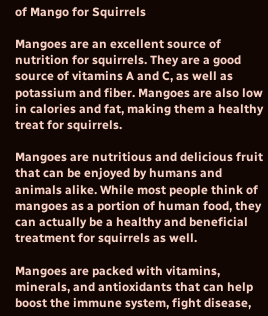of Mango for Squirrels

Mangoes are an excellent source of nutrition for squirrels. They are a good source of vitamins A and C, as well as potassium and fiber. Mangoes are also low in calories and fat, making them a healthy treat for squirrels.

Mangoes are nutritious and delicious fruit that can be enjoyed by humans and animals alike. While most people think of mangoes as a portion of human food, they can actually be a healthy and beneficial treatment for squirrels as well.

Mangoes are packed with vitamins, minerals, and antioxidants that can help boost the immune system, fight disease,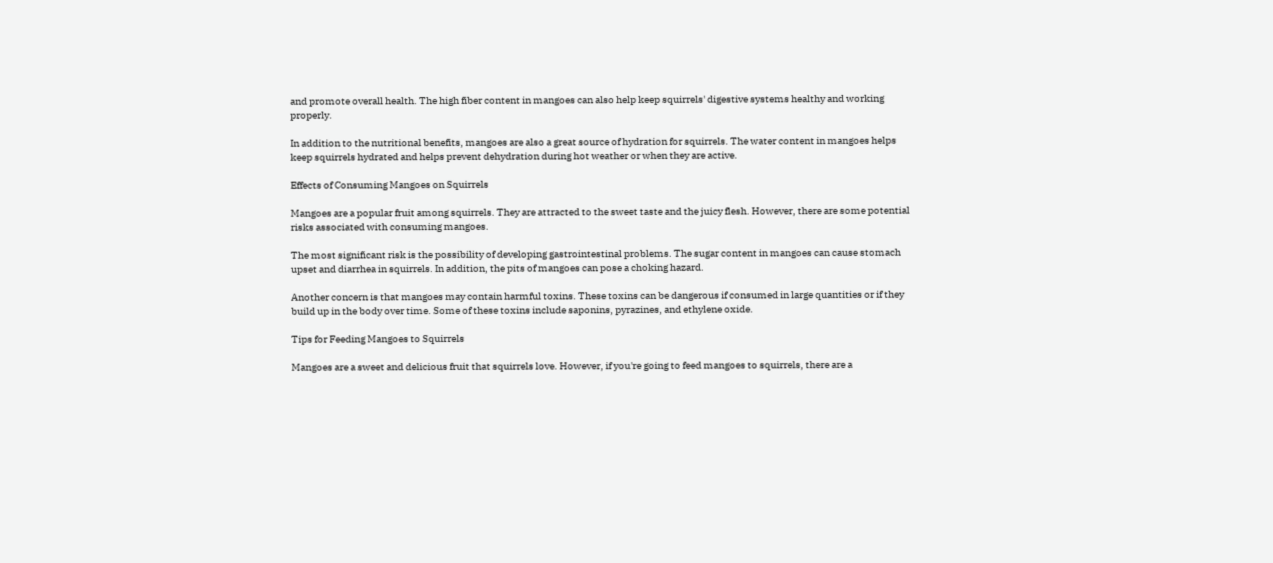and promote overall health. The high fiber content in mangoes can also help keep squirrels' digestive systems healthy and working properly.

In addition to the nutritional benefits, mangoes are also a great source of hydration for squirrels. The water content in mangoes helps keep squirrels hydrated and helps prevent dehydration during hot weather or when they are active.

Effects of Consuming Mangoes on Squirrels

Mangoes are a popular fruit among squirrels. They are attracted to the sweet taste and the juicy flesh. However, there are some potential risks associated with consuming mangoes.

The most significant risk is the possibility of developing gastrointestinal problems. The sugar content in mangoes can cause stomach upset and diarrhea in squirrels. In addition, the pits of mangoes can pose a choking hazard.

Another concern is that mangoes may contain harmful toxins. These toxins can be dangerous if consumed in large quantities or if they build up in the body over time. Some of these toxins include saponins, pyrazines, and ethylene oxide.

Tips for Feeding Mangoes to Squirrels

Mangoes are a sweet and delicious fruit that squirrels love. However, if you're going to feed mangoes to squirrels, there are a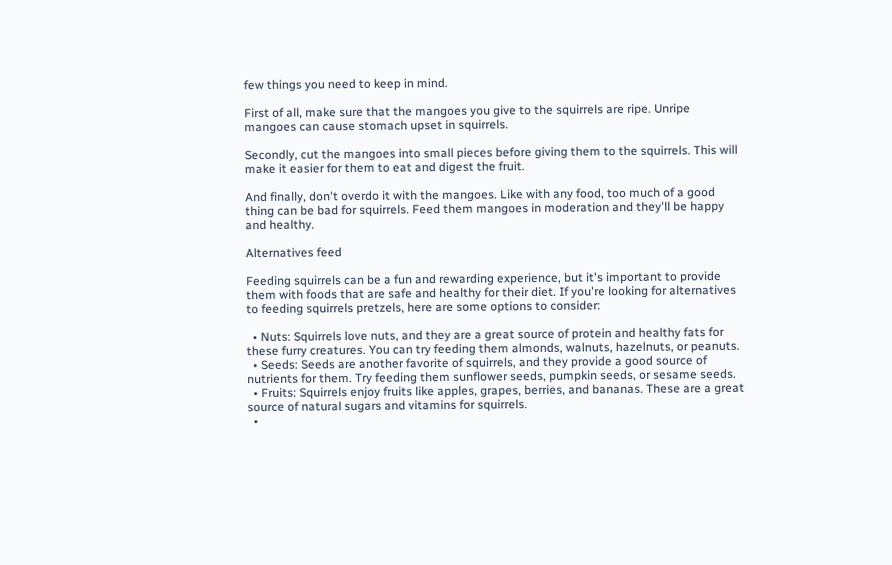few things you need to keep in mind.

First of all, make sure that the mangoes you give to the squirrels are ripe. Unripe mangoes can cause stomach upset in squirrels.

Secondly, cut the mangoes into small pieces before giving them to the squirrels. This will make it easier for them to eat and digest the fruit.

And finally, don't overdo it with the mangoes. Like with any food, too much of a good thing can be bad for squirrels. Feed them mangoes in moderation and they'll be happy and healthy.

Alternatives feed

Feeding squirrels can be a fun and rewarding experience, but it's important to provide them with foods that are safe and healthy for their diet. If you're looking for alternatives to feeding squirrels pretzels, here are some options to consider:

  • Nuts: Squirrels love nuts, and they are a great source of protein and healthy fats for these furry creatures. You can try feeding them almonds, walnuts, hazelnuts, or peanuts.
  • Seeds: Seeds are another favorite of squirrels, and they provide a good source of nutrients for them. Try feeding them sunflower seeds, pumpkin seeds, or sesame seeds.
  • Fruits: Squirrels enjoy fruits like apples, grapes, berries, and bananas. These are a great source of natural sugars and vitamins for squirrels.
  •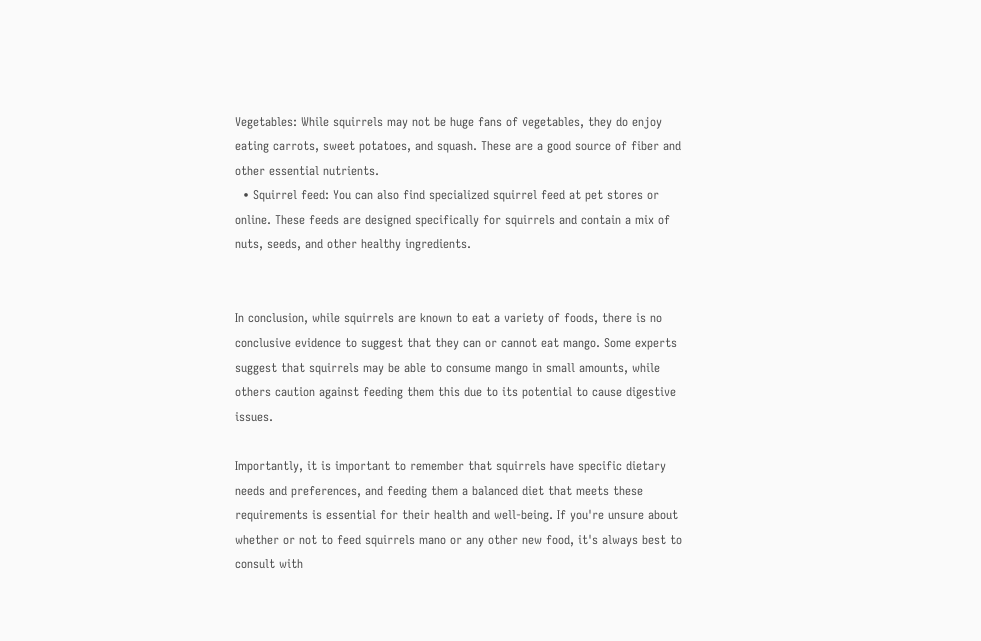Vegetables: While squirrels may not be huge fans of vegetables, they do enjoy eating carrots, sweet potatoes, and squash. These are a good source of fiber and other essential nutrients.
  • Squirrel feed: You can also find specialized squirrel feed at pet stores or online. These feeds are designed specifically for squirrels and contain a mix of nuts, seeds, and other healthy ingredients.


In conclusion, while squirrels are known to eat a variety of foods, there is no conclusive evidence to suggest that they can or cannot eat mango. Some experts suggest that squirrels may be able to consume mango in small amounts, while others caution against feeding them this due to its potential to cause digestive issues.

Importantly, it is important to remember that squirrels have specific dietary needs and preferences, and feeding them a balanced diet that meets these requirements is essential for their health and well-being. If you're unsure about whether or not to feed squirrels mano or any other new food, it's always best to consult with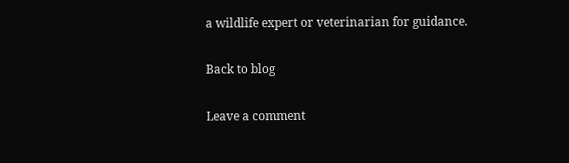a wildlife expert or veterinarian for guidance.

Back to blog

Leave a comment